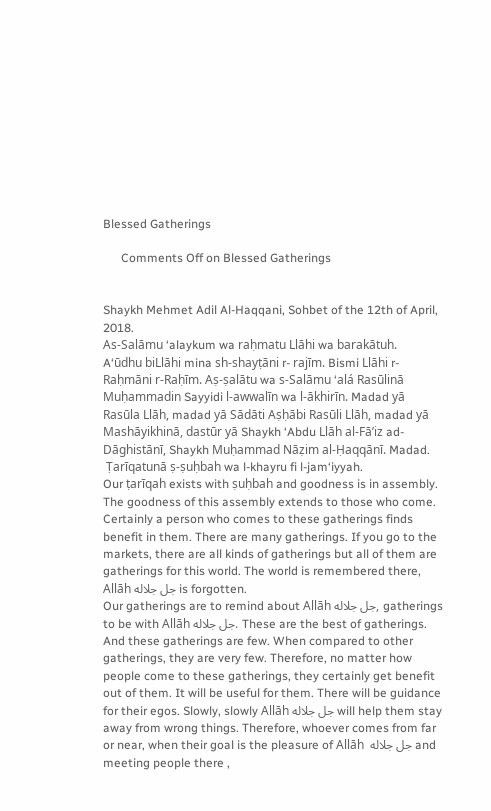Blessed Gatherings

      Comments Off on Blessed Gatherings


Shaykh Mehmet Adil Al-Haqqani, Sohbet of the 12th of April, 2018.
As-Salāmu ‘alaykum wa raḥmatu Llāhi wa barakātuh.
A‘ūdhu biLlāhi mina sh-shayṭāni r- rajīm. Bismi Llāhi r-Raḥmāni r-Raḥīm. Aṣ-ṣalātu wa s-Salāmu ‘alá Rasūlinā Muḥammadin Sayyidi l-awwalīn wa l-ākhirīn. Madad yā Rasūla Llāh, madad yā Sādāti Aṣḥābi Rasūli Llāh, madad yā Mashāyikhinā, dastūr yā Shaykh ‘Abdu Llāh al-Fā’iz ad-Dāghistānī, Shaykh Muḥammad Nāẓim al-Ḥaqqānī. Madad.
 Ṭarīqatunā ṣ-ṣuḥbah wa l-khayru fi l-jam‘iyyah.
Our ṭarīqah exists with ṣuḥbah and goodness is in assembly. The goodness of this assembly extends to those who come. Certainly a person who comes to these gatherings finds benefit in them. There are many gatherings. If you go to the markets, there are all kinds of gatherings but all of them are gatherings for this world. The world is remembered there, Allāh جل جلاله is forgotten.
Our gatherings are to remind about Allāh جل جلاله, gatherings to be with Allāh جل جلاله. These are the best of gatherings. And these gatherings are few. When compared to other gatherings, they are very few. Therefore, no matter how people come to these gatherings, they certainly get benefit out of them. It will be useful for them. There will be guidance for their egos. Slowly, slowly Allāh جل جلاله will help them stay away from wrong things. Therefore, whoever comes from far or near, when their goal is the pleasure of Allāh  جل جلاله and meeting people there ,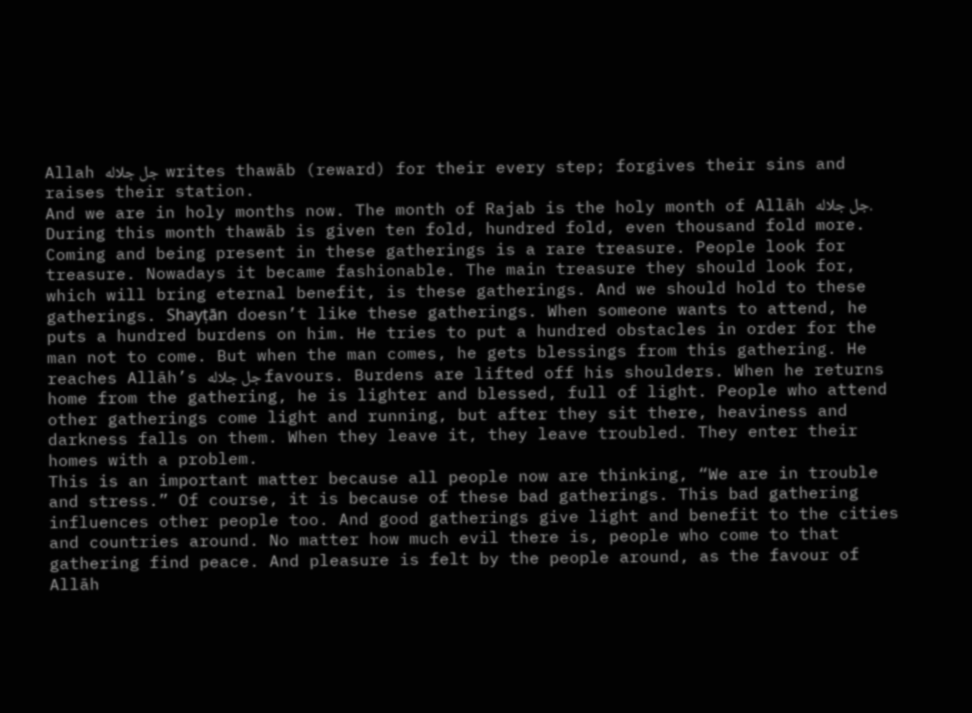Allah جل جلاله  writes thawāb (reward) for their every step; forgives their sins and raises their station.
And we are in holy months now. The month of Rajab is the holy month of Allāh جل جلاله. During this month thawāb is given ten fold, hundred fold, even thousand fold more. Coming and being present in these gatherings is a rare treasure. People look for treasure. Nowadays it became fashionable. The main treasure they should look for, which will bring eternal benefit, is these gatherings. And we should hold to these gatherings. Shayṭān doesn’t like these gatherings. When someone wants to attend, he puts a hundred burdens on him. He tries to put a hundred obstacles in order for the man not to come. But when the man comes, he gets blessings from this gathering. He reaches Allāh’s جل جلاله favours. Burdens are lifted off his shoulders. When he returns home from the gathering, he is lighter and blessed, full of light. People who attend other gatherings come light and running, but after they sit there, heaviness and darkness falls on them. When they leave it, they leave troubled. They enter their homes with a problem.
This is an important matter because all people now are thinking, “We are in trouble and stress.” Of course, it is because of these bad gatherings. This bad gathering influences other people too. And good gatherings give light and benefit to the cities and countries around. No matter how much evil there is, people who come to that gathering find peace. And pleasure is felt by the people around, as the favour of Allāh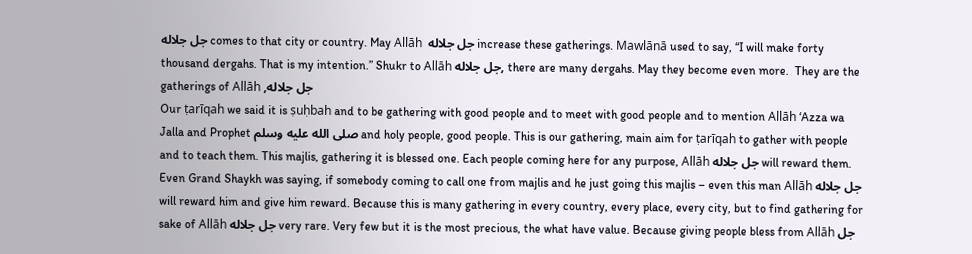جل جلاله comes to that city or country. May Allāh  جل جلاله increase these gatherings. Mawlānā used to say, “I will make forty thousand dergahs. That is my intention.” Shukr to Allāh جل جلاله, there are many dergahs. May they become even more.  They are the gatherings of Allāh ,جل جلاله
Our ṭarīqah we said it is ṣuḥbah and to be gathering with good people and to meet with good people and to mention Allāh ‘Azza wa Jalla and Prophet صلى الله عليه وسلم and holy people, good people. This is our gathering, main aim for ṭarīqah to gather with people and to teach them. This majlis, gathering it is blessed one. Each people coming here for any purpose, Allāh جل جلاله will reward them. Even Grand Shaykh was saying, if somebody coming to call one from majlis and he just going this majlis – even this man Allāh جل جلاله will reward him and give him reward. Because this is many gathering in every country, every place, every city, but to find gathering for sake of Allāh جل جلاله very rare. Very few but it is the most precious, the what have value. Because giving people bless from Allāh جل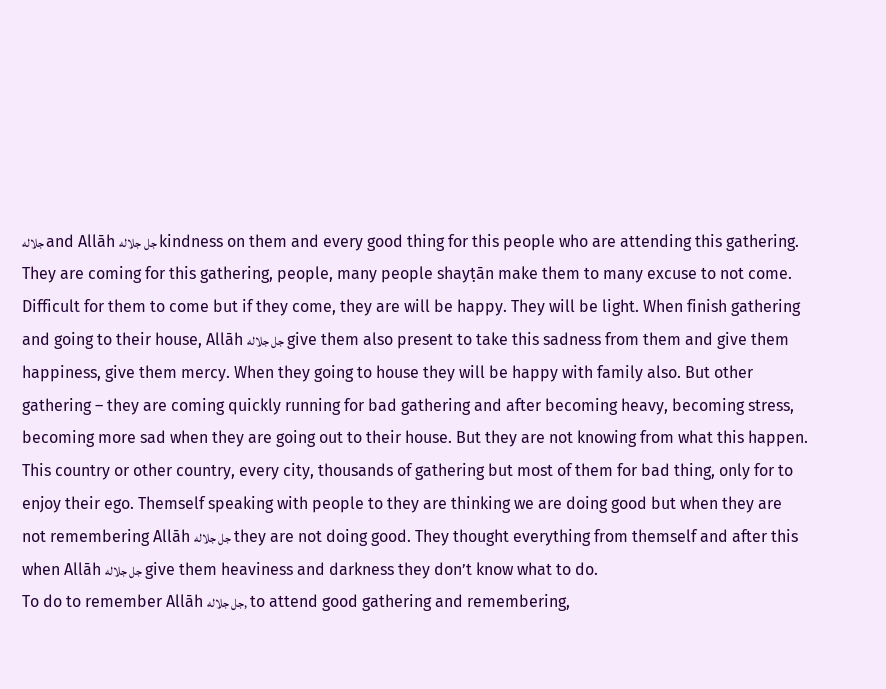جلاله and Allāh جل جلاله kindness on them and every good thing for this people who are attending this gathering.
They are coming for this gathering, people, many people shayṭān make them to many excuse to not come. Difficult for them to come but if they come, they are will be happy. They will be light. When finish gathering and going to their house, Allāh جل جلاله give them also present to take this sadness from them and give them happiness, give them mercy. When they going to house they will be happy with family also. But other gathering – they are coming quickly running for bad gathering and after becoming heavy, becoming stress, becoming more sad when they are going out to their house. But they are not knowing from what this happen. This country or other country, every city, thousands of gathering but most of them for bad thing, only for to enjoy their ego. Themself speaking with people to they are thinking we are doing good but when they are not remembering Allāh جل جلاله they are not doing good. They thought everything from themself and after this when Allāh جل جلاله give them heaviness and darkness they don’t know what to do.
To do to remember Allāh جل جلاله, to attend good gathering and remembering,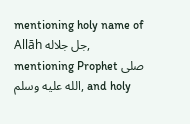mentioning holy name of Allāh جل جلاله, mentioning Prophet صلى الله عليه وسلم, and holy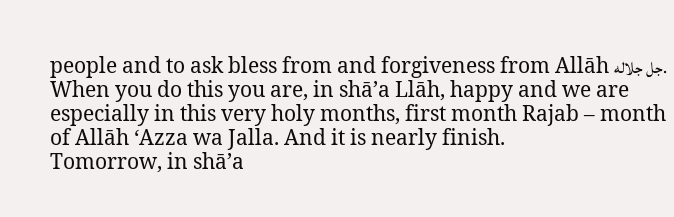people and to ask bless from and forgiveness from Allāh جل جلاله. When you do this you are, in shā’a Llāh, happy and we are especially in this very holy months, first month Rajab – month of Allāh ‘Azza wa Jalla. And it is nearly finish.
Tomorrow, in shā’a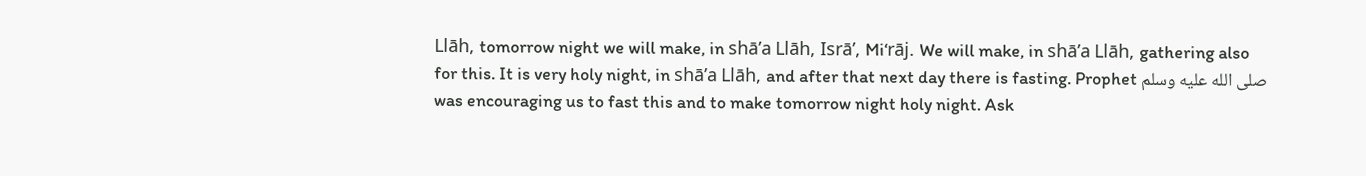Llāh, tomorrow night we will make, in shā’a Llāh, Isrā’, Mi‘rāj. We will make, in shā’a Llāh, gathering also for this. It is very holy night, in shā’a Llāh, and after that next day there is fasting. Prophet صلى الله عليه وسلم was encouraging us to fast this and to make tomorrow night holy night. Ask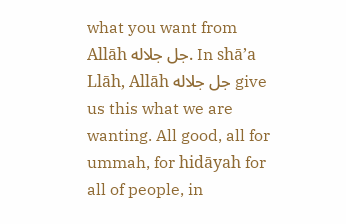what you want from Allāh جل جلاله. In shā’a Llāh, Allāh جل جلاله give us this what we are wanting. All good, all for ummah, for hidāyah for all of people, in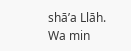shā’a Llāh.
Wa min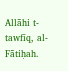Allāhi t-tawfīq, al-Fātiḥah.